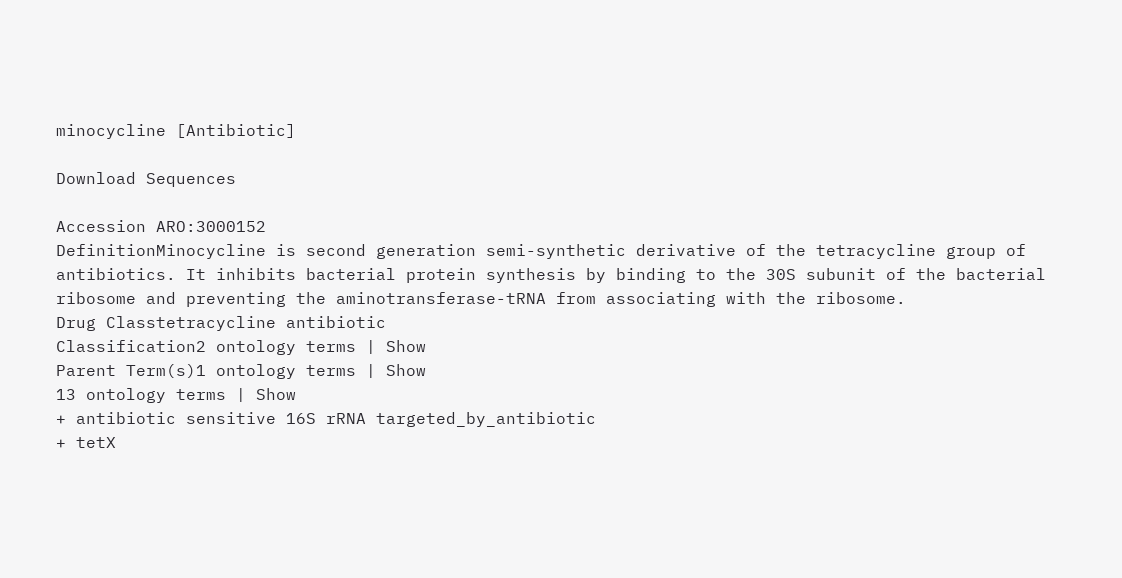minocycline [Antibiotic]

Download Sequences

Accession ARO:3000152
DefinitionMinocycline is second generation semi-synthetic derivative of the tetracycline group of antibiotics. It inhibits bacterial protein synthesis by binding to the 30S subunit of the bacterial ribosome and preventing the aminotransferase-tRNA from associating with the ribosome.
Drug Classtetracycline antibiotic
Classification2 ontology terms | Show
Parent Term(s)1 ontology terms | Show
13 ontology terms | Show
+ antibiotic sensitive 16S rRNA targeted_by_antibiotic
+ tetX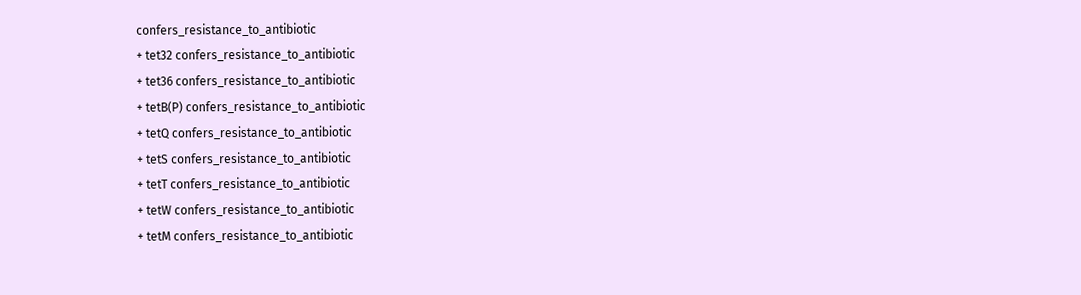confers_resistance_to_antibiotic
+ tet32 confers_resistance_to_antibiotic
+ tet36 confers_resistance_to_antibiotic
+ tetB(P) confers_resistance_to_antibiotic
+ tetQ confers_resistance_to_antibiotic
+ tetS confers_resistance_to_antibiotic
+ tetT confers_resistance_to_antibiotic
+ tetW confers_resistance_to_antibiotic
+ tetM confers_resistance_to_antibiotic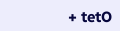+ tetO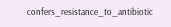confers_resistance_to_antibiotic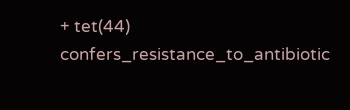+ tet(44) confers_resistance_to_antibiotic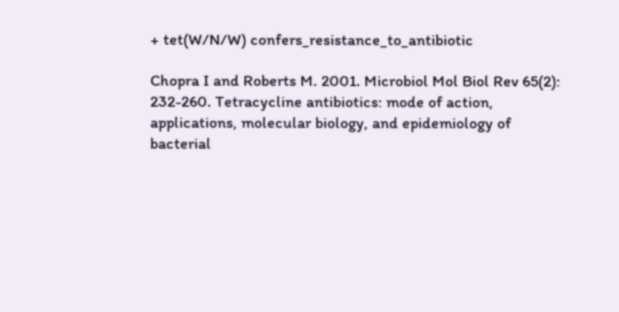+ tet(W/N/W) confers_resistance_to_antibiotic

Chopra I and Roberts M. 2001. Microbiol Mol Biol Rev 65(2): 232-260. Tetracycline antibiotics: mode of action, applications, molecular biology, and epidemiology of bacterial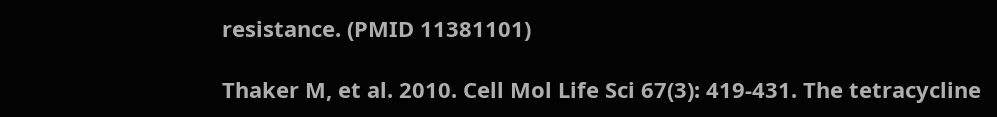resistance. (PMID 11381101)

Thaker M, et al. 2010. Cell Mol Life Sci 67(3): 419-431. The tetracycline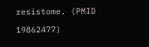resistome. (PMID 19862477)